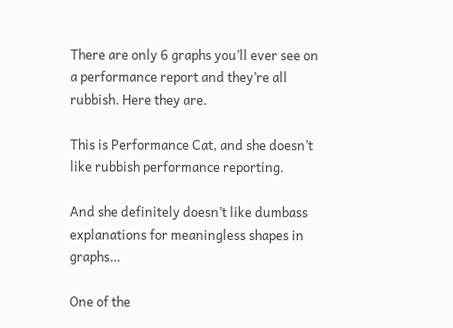There are only 6 graphs you’ll ever see on a performance report and they’re all rubbish. Here they are.

This is Performance Cat, and she doesn’t like rubbish performance reporting.

And she definitely doesn’t like dumbass explanations for meaningless shapes in graphs…

One of the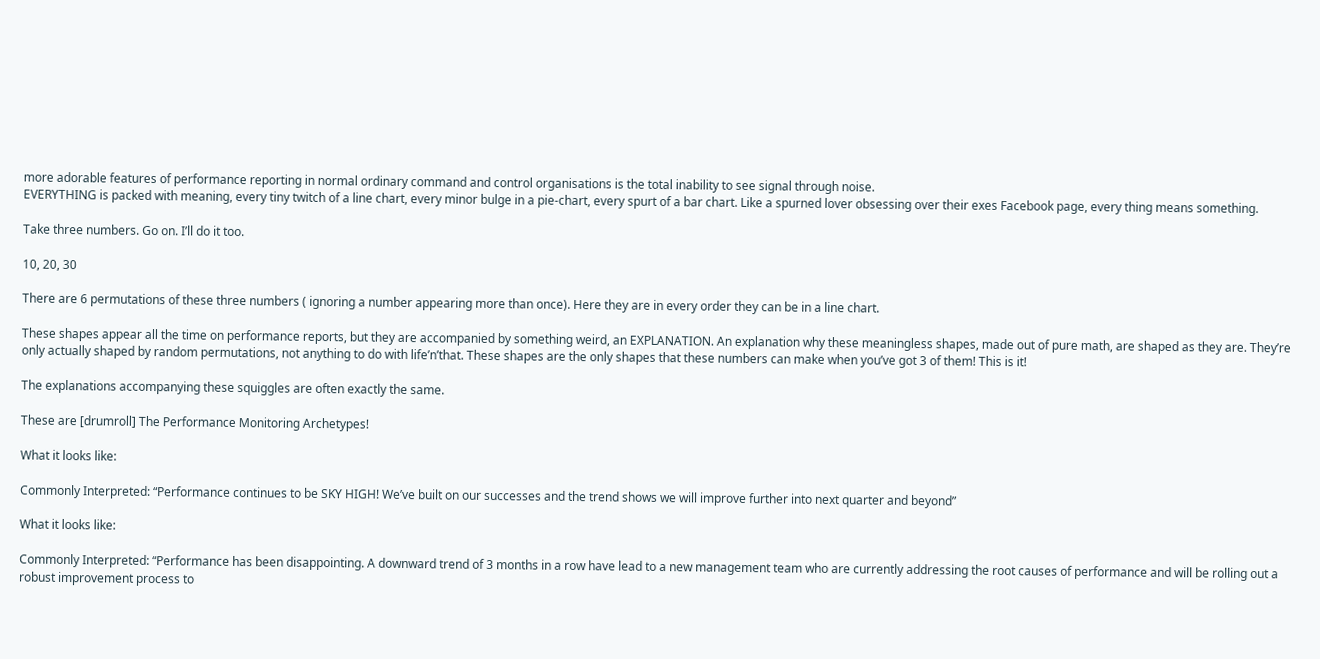more adorable features of performance reporting in normal ordinary command and control organisations is the total inability to see signal through noise.
EVERYTHING is packed with meaning, every tiny twitch of a line chart, every minor bulge in a pie-chart, every spurt of a bar chart. Like a spurned lover obsessing over their exes Facebook page, every thing means something.

Take three numbers. Go on. I’ll do it too.

10, 20, 30

There are 6 permutations of these three numbers ( ignoring a number appearing more than once). Here they are in every order they can be in a line chart.

These shapes appear all the time on performance reports, but they are accompanied by something weird, an EXPLANATION. An explanation why these meaningless shapes, made out of pure math, are shaped as they are. They’re only actually shaped by random permutations, not anything to do with life’n’that. These shapes are the only shapes that these numbers can make when you’ve got 3 of them! This is it!

The explanations accompanying these squiggles are often exactly the same.

These are [drumroll] The Performance Monitoring Archetypes!

What it looks like:

Commonly Interpreted: “Performance continues to be SKY HIGH! We’ve built on our successes and the trend shows we will improve further into next quarter and beyond”

What it looks like:

Commonly Interpreted: “Performance has been disappointing. A downward trend of 3 months in a row have lead to a new management team who are currently addressing the root causes of performance and will be rolling out a robust improvement process to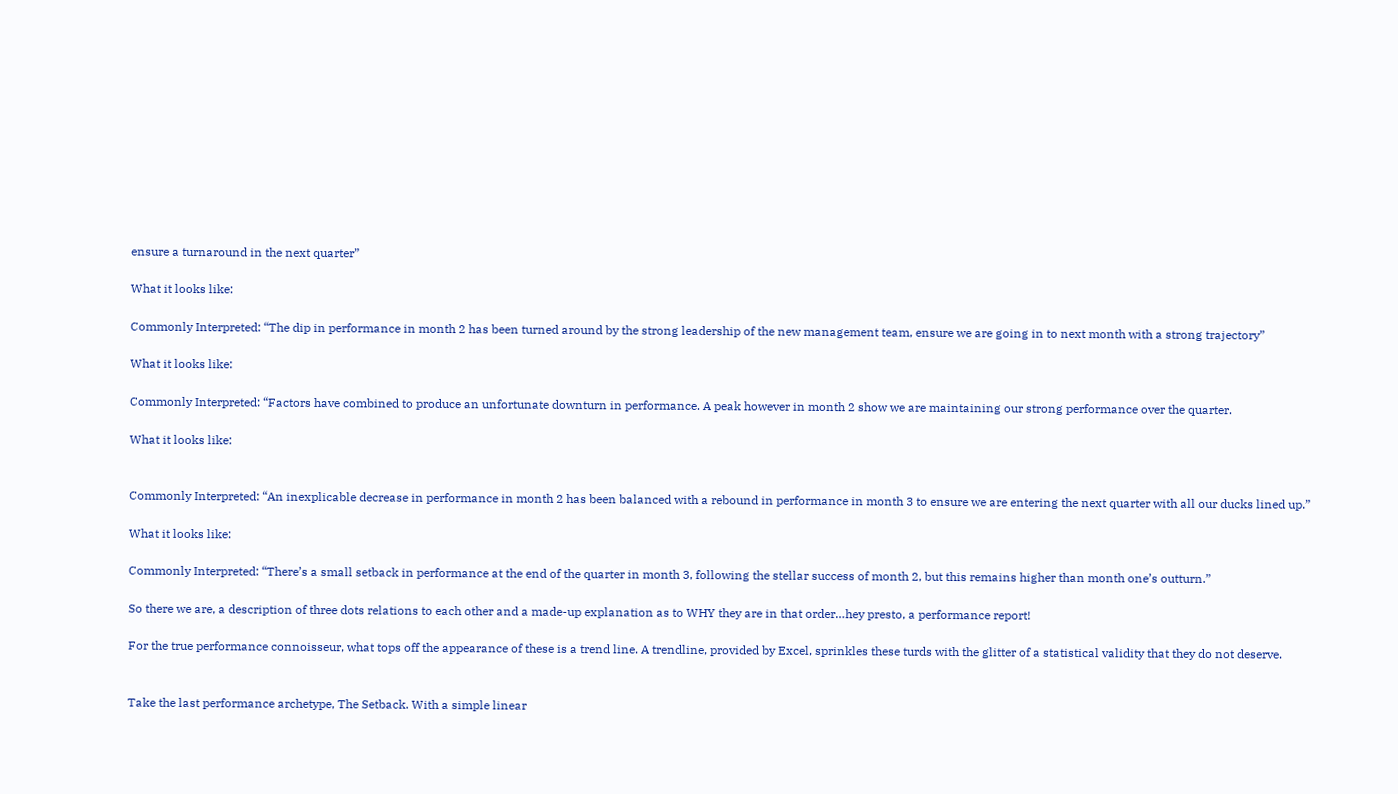ensure a turnaround in the next quarter”

What it looks like:

Commonly Interpreted: “The dip in performance in month 2 has been turned around by the strong leadership of the new management team, ensure we are going in to next month with a strong trajectory”

What it looks like:

Commonly Interpreted: “Factors have combined to produce an unfortunate downturn in performance. A peak however in month 2 show we are maintaining our strong performance over the quarter.

What it looks like:


Commonly Interpreted: “An inexplicable decrease in performance in month 2 has been balanced with a rebound in performance in month 3 to ensure we are entering the next quarter with all our ducks lined up.”

What it looks like:

Commonly Interpreted: “There’s a small setback in performance at the end of the quarter in month 3, following the stellar success of month 2, but this remains higher than month one’s outturn.”

So there we are, a description of three dots relations to each other and a made-up explanation as to WHY they are in that order…hey presto, a performance report!

For the true performance connoisseur, what tops off the appearance of these is a trend line. A trendline, provided by Excel, sprinkles these turds with the glitter of a statistical validity that they do not deserve.


Take the last performance archetype, The Setback. With a simple linear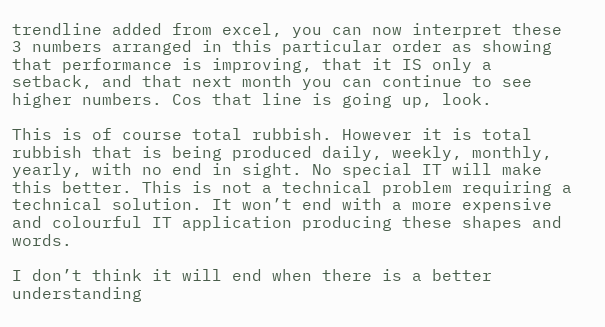trendline added from excel, you can now interpret these 3 numbers arranged in this particular order as showing that performance is improving, that it IS only a setback, and that next month you can continue to see higher numbers. Cos that line is going up, look.

This is of course total rubbish. However it is total rubbish that is being produced daily, weekly, monthly, yearly, with no end in sight. No special IT will make this better. This is not a technical problem requiring a technical solution. It won’t end with a more expensive and colourful IT application producing these shapes and words.

I don’t think it will end when there is a better understanding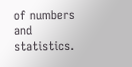of numbers and statistics.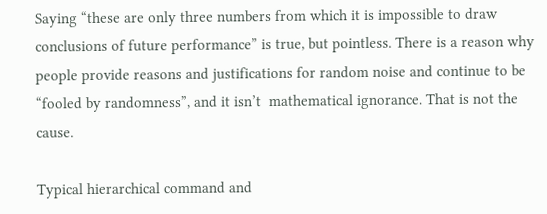Saying “these are only three numbers from which it is impossible to draw conclusions of future performance” is true, but pointless. There is a reason why people provide reasons and justifications for random noise and continue to be “fooled by randomness”, and it isn’t  mathematical ignorance. That is not the cause.

Typical hierarchical command and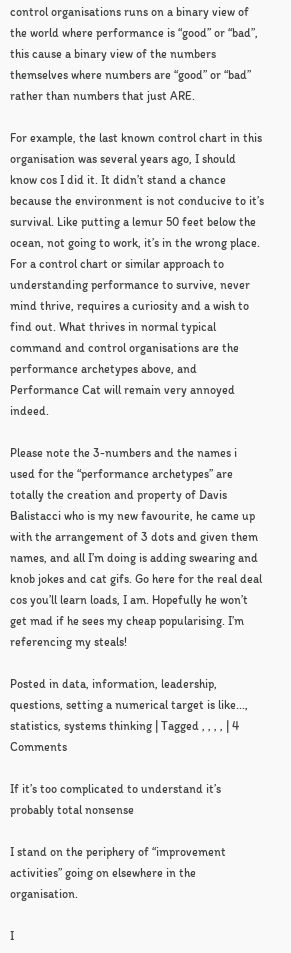control organisations runs on a binary view of the world where performance is “good” or “bad”, this cause a binary view of the numbers themselves where numbers are “good” or “bad” rather than numbers that just ARE.

For example, the last known control chart in this organisation was several years ago, I should know cos I did it. It didn’t stand a chance because the environment is not conducive to it’s survival. Like putting a lemur 50 feet below the ocean, not going to work, it’s in the wrong place. For a control chart or similar approach to understanding performance to survive, never mind thrive, requires a curiosity and a wish to find out. What thrives in normal typical command and control organisations are the performance archetypes above, and Performance Cat will remain very annoyed indeed.

Please note the 3-numbers and the names i used for the “performance archetypes” are totally the creation and property of Davis Balistacci who is my new favourite, he came up with the arrangement of 3 dots and given them names, and all I’m doing is adding swearing and knob jokes and cat gifs. Go here for the real deal cos you’ll learn loads, I am. Hopefully he won’t get mad if he sees my cheap popularising. I’m referencing my steals!

Posted in data, information, leadership, questions, setting a numerical target is like..., statistics, systems thinking | Tagged , , , , | 4 Comments

If it’s too complicated to understand it’s probably total nonsense

I stand on the periphery of “improvement activities” going on elsewhere in the organisation.

I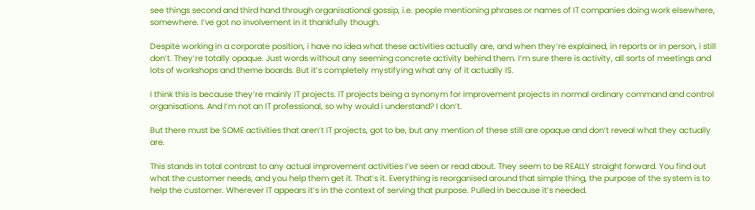see things second and third hand through organisational gossip, i.e. people mentioning phrases or names of IT companies doing work elsewhere, somewhere. I’ve got no involvement in it thankfully though.

Despite working in a corporate position, i have no idea what these activities actually are, and when they’re explained, in reports or in person, i still don’t. They’re totally opaque. Just words without any seeming concrete activity behind them. I’m sure there is activity, all sorts of meetings and lots of workshops and theme boards. But it’s completely mystifying what any of it actually IS.

I think this is because they’re mainly IT projects. IT projects being a synonym for improvement projects in normal ordinary command and control organisations. And I’m not an IT professional, so why would i understand? I don’t.

But there must be SOME activities that aren’t IT projects, got to be, but any mention of these still are opaque and don’t reveal what they actually are.

This stands in total contrast to any actual improvement activities I’ve seen or read about. They seem to be REALLY straight forward. You find out what the customer needs, and you help them get it. That’s it. Everything is reorganised around that simple thing, the purpose of the system is to help the customer. Wherever IT appears it’s in the context of serving that purpose. Pulled in because it’s needed.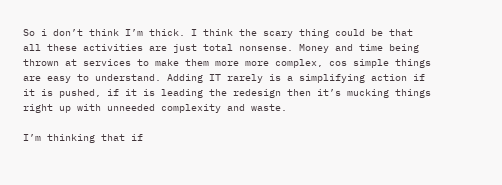So i don’t think I’m thick. I think the scary thing could be that all these activities are just total nonsense. Money and time being thrown at services to make them more more complex, cos simple things are easy to understand. Adding IT rarely is a simplifying action if it is pushed, if it is leading the redesign then it’s mucking things right up with unneeded complexity and waste.

I’m thinking that if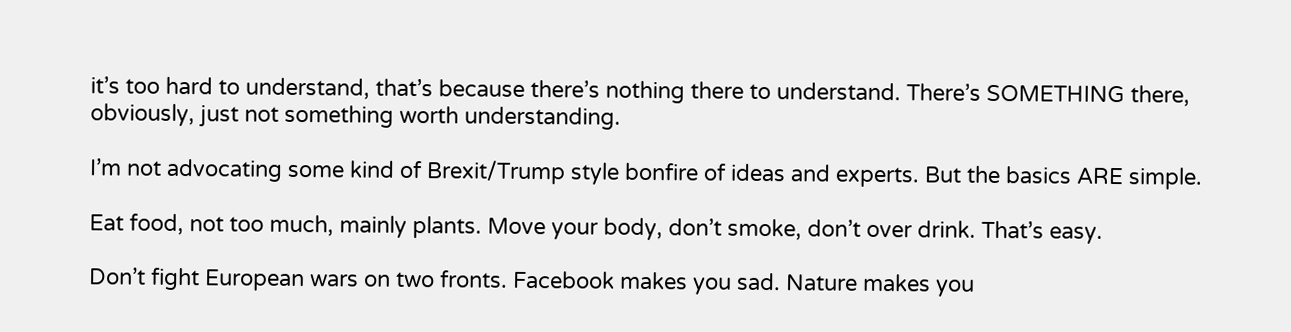it’s too hard to understand, that’s because there’s nothing there to understand. There’s SOMETHING there, obviously, just not something worth understanding.

I’m not advocating some kind of Brexit/Trump style bonfire of ideas and experts. But the basics ARE simple.

Eat food, not too much, mainly plants. Move your body, don’t smoke, don’t over drink. That’s easy.

Don’t fight European wars on two fronts. Facebook makes you sad. Nature makes you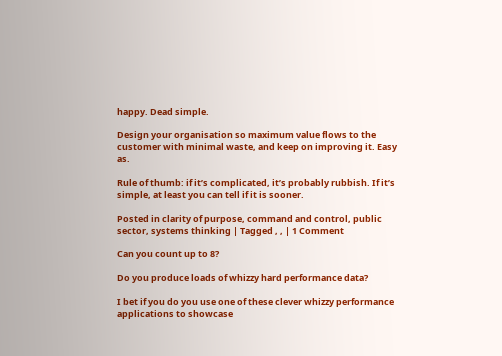happy. Dead simple.

Design your organisation so maximum value flows to the customer with minimal waste, and keep on improving it. Easy as.

Rule of thumb: if it’s complicated, it’s probably rubbish. If it’s simple, at least you can tell if it is sooner.

Posted in clarity of purpose, command and control, public sector, systems thinking | Tagged , , | 1 Comment

Can you count up to 8?

Do you produce loads of whizzy hard performance data?

I bet if you do you use one of these clever whizzy performance applications to showcase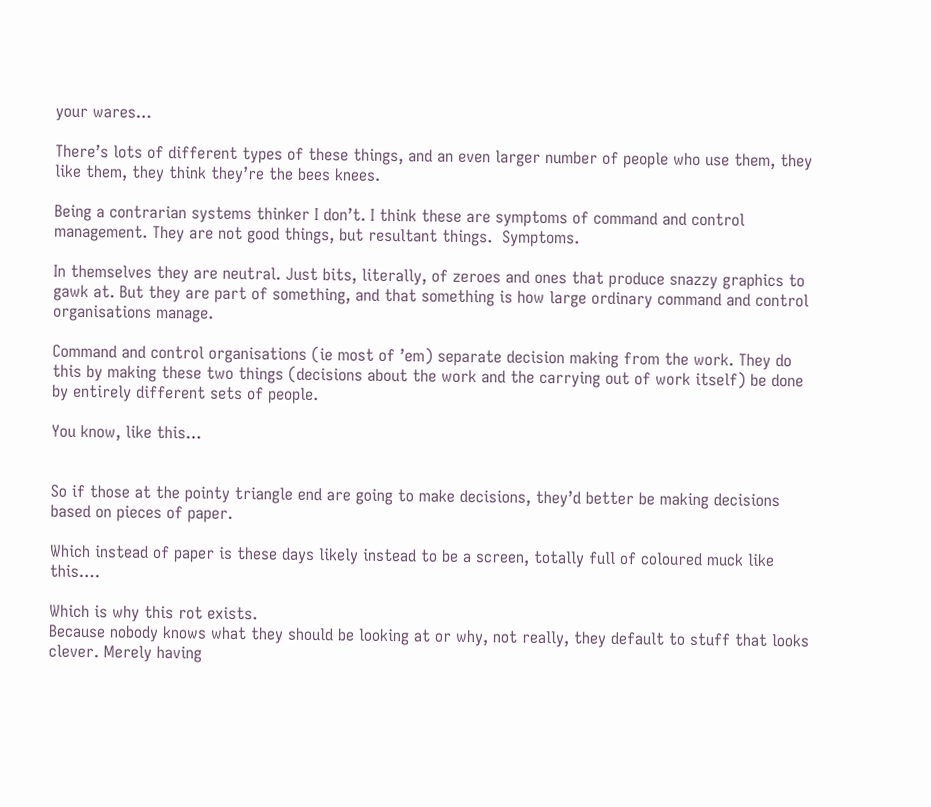your wares…

There’s lots of different types of these things, and an even larger number of people who use them, they like them, they think they’re the bees knees.

Being a contrarian systems thinker I don’t. I think these are symptoms of command and control management. They are not good things, but resultant things.  Symptoms.

In themselves they are neutral. Just bits, literally, of zeroes and ones that produce snazzy graphics to gawk at. But they are part of something, and that something is how large ordinary command and control organisations manage.

Command and control organisations (ie most of ’em) separate decision making from the work. They do this by making these two things (decisions about the work and the carrying out of work itself) be done by entirely different sets of people.

You know, like this…


So if those at the pointy triangle end are going to make decisions, they’d better be making decisions based on pieces of paper.

Which instead of paper is these days likely instead to be a screen, totally full of coloured muck like this….

Which is why this rot exists.
Because nobody knows what they should be looking at or why, not really, they default to stuff that looks clever. Merely having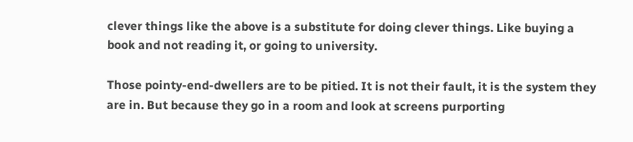clever things like the above is a substitute for doing clever things. Like buying a book and not reading it, or going to university.

Those pointy-end-dwellers are to be pitied. It is not their fault, it is the system they are in. But because they go in a room and look at screens purporting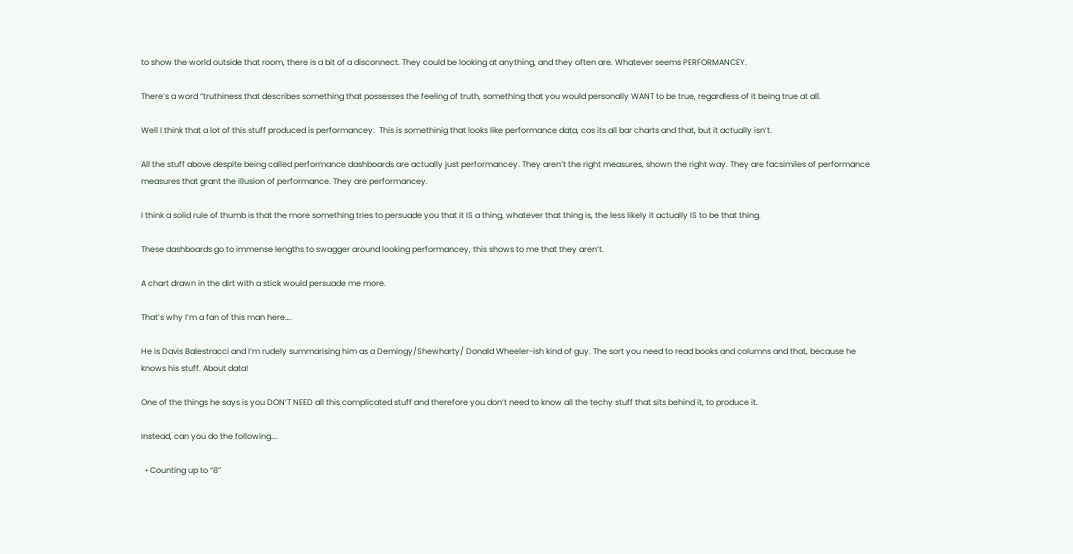to show the world outside that room, there is a bit of a disconnect. They could be looking at anything, and they often are. Whatever seems PERFORMANCEY.

There’s a word “truthiness that describes something that possesses the feeling of truth, something that you would personally WANT to be true, regardless of it being true at all.

Well I think that a lot of this stuff produced is performancey.  This is somethinig that looks like performance data, cos its all bar charts and that, but it actually isn’t.

All the stuff above despite being called performance dashboards are actually just performancey. They aren’t the right measures, shown the right way. They are facsimiles of performance measures that grant the illusion of performance. They are performancey.

I think a solid rule of thumb is that the more something tries to persuade you that it IS a thing, whatever that thing is, the less likely it actually IS to be that thing.

These dashboards go to immense lengths to swagger around looking performancey, this shows to me that they aren’t.

A chart drawn in the dirt with a stick would persuade me more.

That’s why I’m a fan of this man here….

He is Davis Balestracci and I’m rudely summarising him as a Demingy/Shewharty/ Donald Wheeler-ish kind of guy. The sort you need to read books and columns and that, because he knows his stuff. About data!

One of the things he says is you DON’T NEED all this complicated stuff and therefore you don’t need to know all the techy stuff that sits behind it, to produce it.

Instead, can you do the following….

  • Counting up to “8”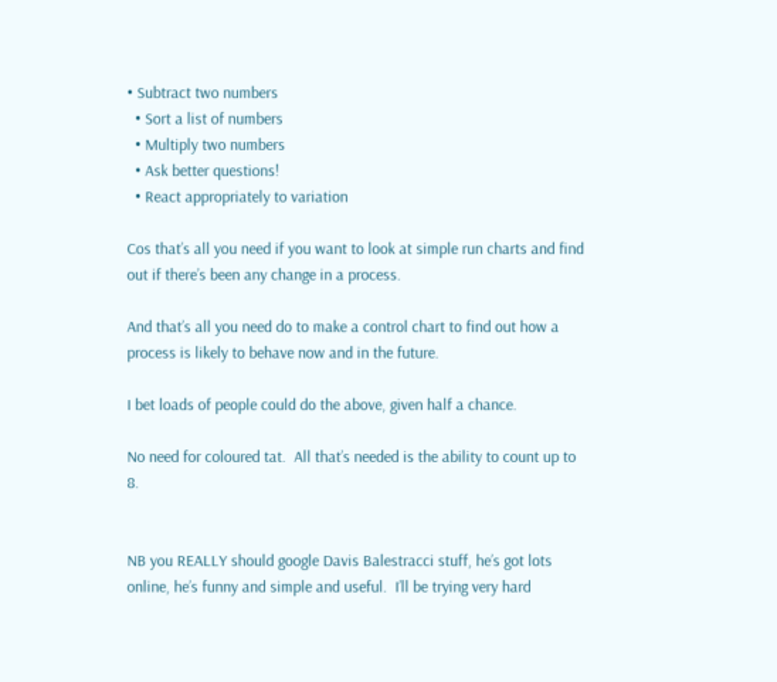• Subtract two numbers
  • Sort a list of numbers
  • Multiply two numbers
  • Ask better questions!
  • React appropriately to variation

Cos that’s all you need if you want to look at simple run charts and find out if there’s been any change in a process.

And that’s all you need do to make a control chart to find out how a process is likely to behave now and in the future.

I bet loads of people could do the above, given half a chance.

No need for coloured tat.  All that’s needed is the ability to count up to 8.


NB you REALLY should google Davis Balestracci stuff, he’s got lots online, he’s funny and simple and useful.  I’ll be trying very hard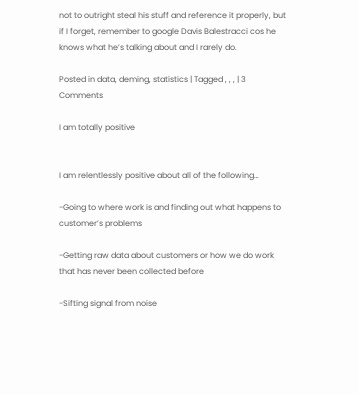not to outright steal his stuff and reference it properly, but if I forget, remember to google Davis Balestracci cos he knows what he’s talking about and I rarely do.

Posted in data, deming, statistics | Tagged , , , | 3 Comments

I am totally positive


I am relentlessly positive about all of the following…

-Going to where work is and finding out what happens to customer’s problems

-Getting raw data about customers or how we do work that has never been collected before

-Sifting signal from noise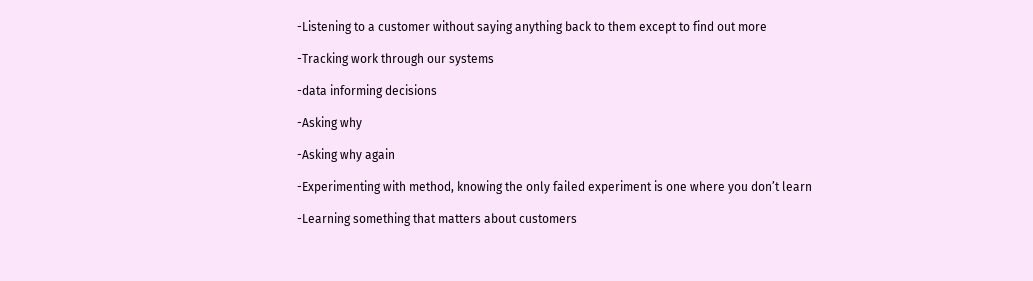-Listening to a customer without saying anything back to them except to find out more

-Tracking work through our systems

-data informing decisions

-Asking why

-Asking why again

-Experimenting with method, knowing the only failed experiment is one where you don’t learn

-Learning something that matters about customers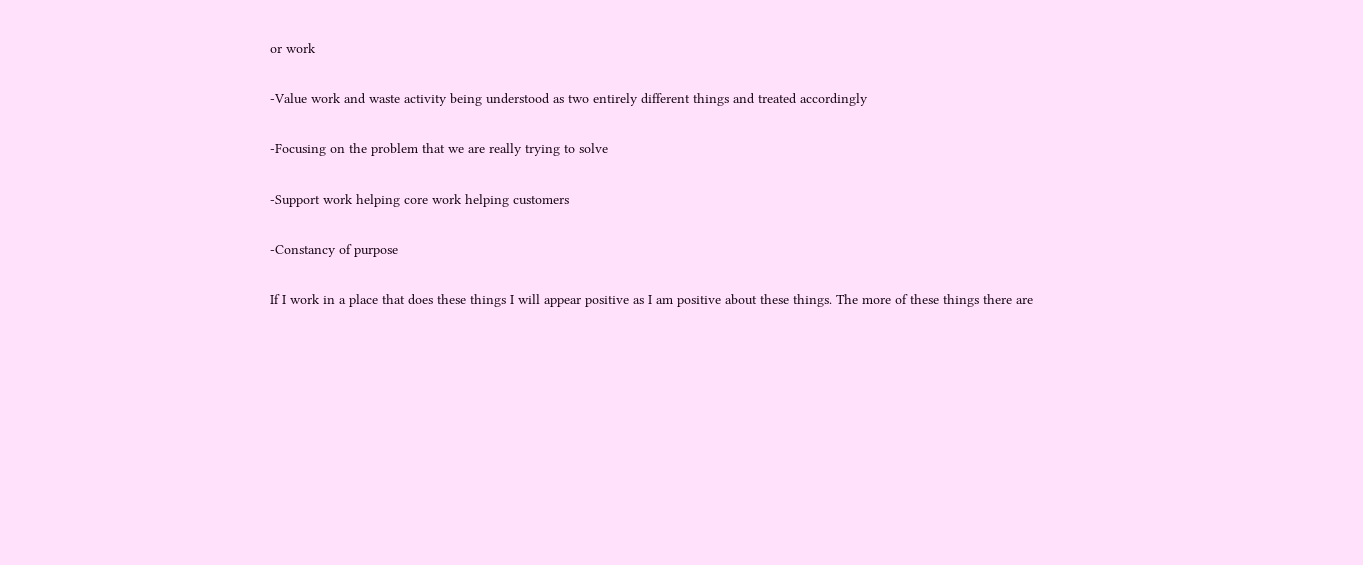or work

-Value work and waste activity being understood as two entirely different things and treated accordingly

-Focusing on the problem that we are really trying to solve

-Support work helping core work helping customers

-Constancy of purpose

If I work in a place that does these things I will appear positive as I am positive about these things. The more of these things there are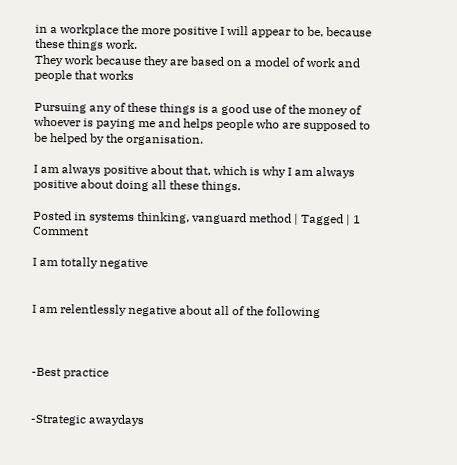in a workplace the more positive I will appear to be, because these things work.
They work because they are based on a model of work and people that works

Pursuing any of these things is a good use of the money of whoever is paying me and helps people who are supposed to be helped by the organisation.

I am always positive about that, which is why I am always positive about doing all these things.

Posted in systems thinking, vanguard method | Tagged | 1 Comment

I am totally negative


I am relentlessly negative about all of the following



-Best practice


-Strategic awaydays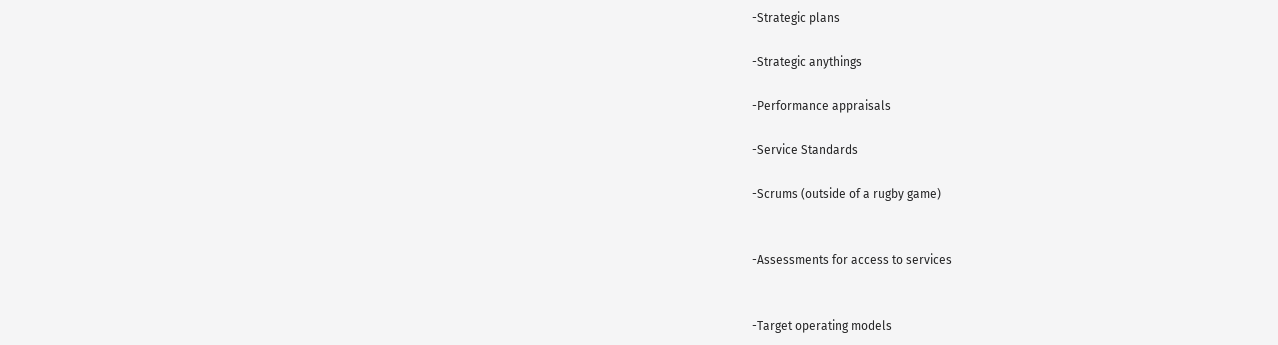-Strategic plans

-Strategic anythings

-Performance appraisals

-Service Standards

-Scrums (outside of a rugby game)


-Assessments for access to services


-Target operating models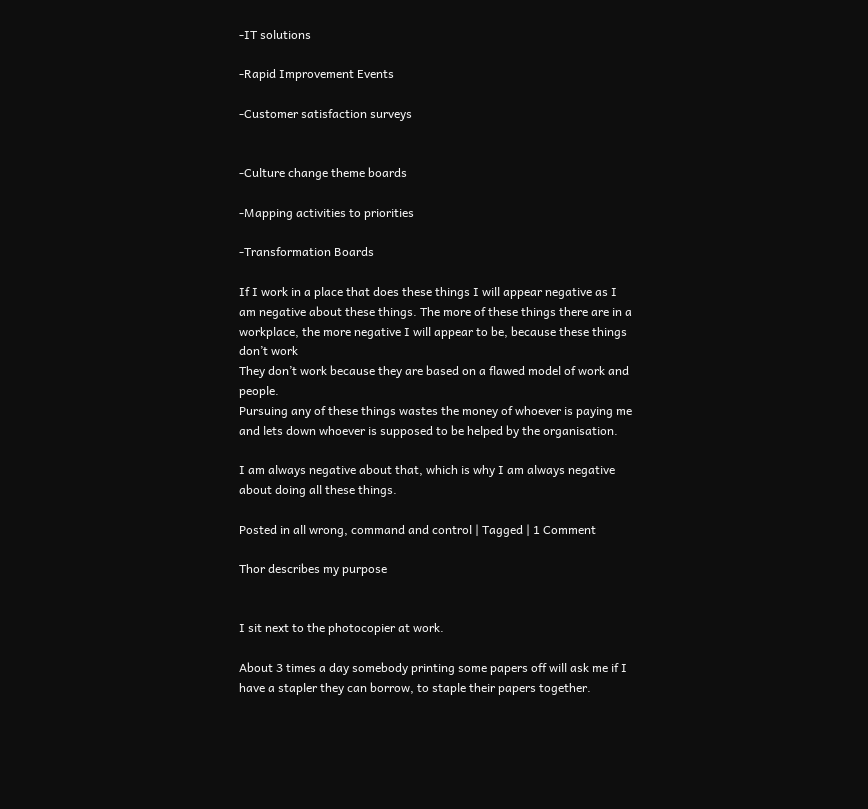-IT solutions

-Rapid Improvement Events

-Customer satisfaction surveys


-Culture change theme boards

-Mapping activities to priorities

-Transformation Boards

If I work in a place that does these things I will appear negative as I am negative about these things. The more of these things there are in a workplace, the more negative I will appear to be, because these things don’t work
They don’t work because they are based on a flawed model of work and people.
Pursuing any of these things wastes the money of whoever is paying me and lets down whoever is supposed to be helped by the organisation.

I am always negative about that, which is why I am always negative about doing all these things.

Posted in all wrong, command and control | Tagged | 1 Comment

Thor describes my purpose


I sit next to the photocopier at work.

About 3 times a day somebody printing some papers off will ask me if I have a stapler they can borrow, to staple their papers together.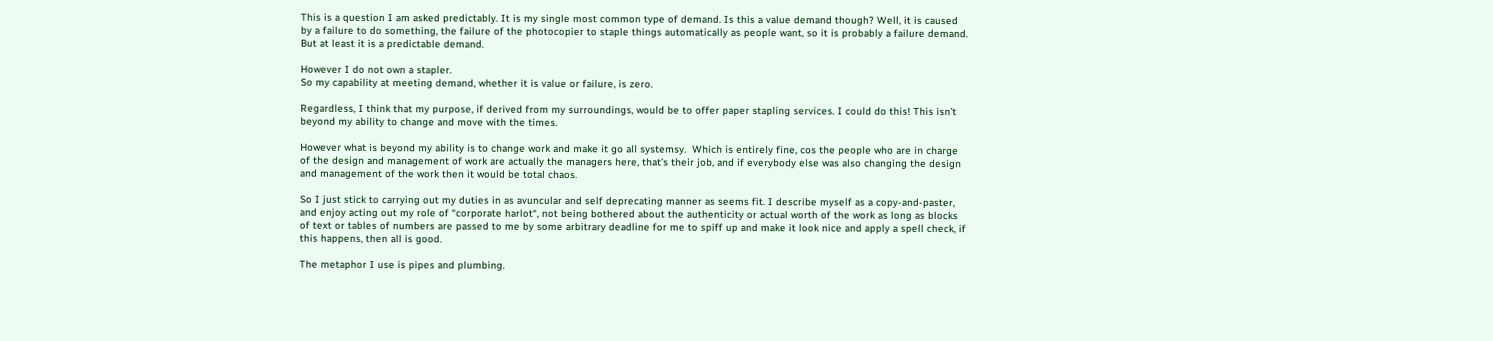This is a question I am asked predictably. It is my single most common type of demand. Is this a value demand though? Well, it is caused by a failure to do something, the failure of the photocopier to staple things automatically as people want, so it is probably a failure demand. But at least it is a predictable demand.

However I do not own a stapler.
So my capability at meeting demand, whether it is value or failure, is zero.

Regardless, I think that my purpose, if derived from my surroundings, would be to offer paper stapling services. I could do this! This isn’t beyond my ability to change and move with the times.

However what is beyond my ability is to change work and make it go all systemsy.  Which is entirely fine, cos the people who are in charge of the design and management of work are actually the managers here, that’s their job, and if everybody else was also changing the design and management of the work then it would be total chaos.

So I just stick to carrying out my duties in as avuncular and self deprecating manner as seems fit. I describe myself as a copy-and-paster, and enjoy acting out my role of “corporate harlot“, not being bothered about the authenticity or actual worth of the work as long as blocks of text or tables of numbers are passed to me by some arbitrary deadline for me to spiff up and make it look nice and apply a spell check, if this happens, then all is good.

The metaphor I use is pipes and plumbing.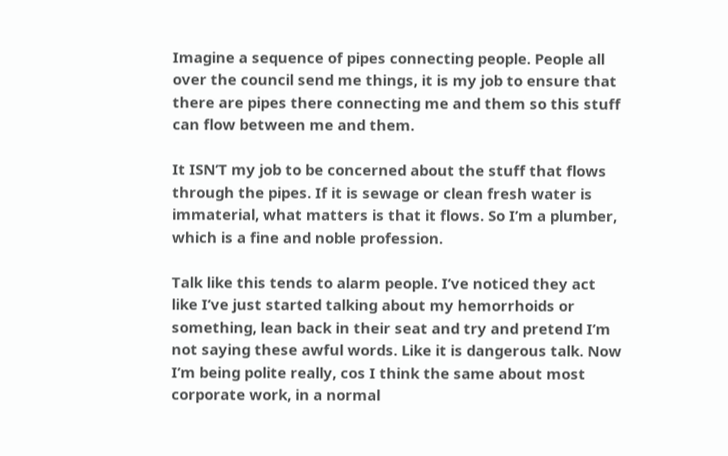Imagine a sequence of pipes connecting people. People all over the council send me things, it is my job to ensure that there are pipes there connecting me and them so this stuff can flow between me and them.

It ISN’T my job to be concerned about the stuff that flows through the pipes. If it is sewage or clean fresh water is immaterial, what matters is that it flows. So I’m a plumber, which is a fine and noble profession.

Talk like this tends to alarm people. I’ve noticed they act like I’ve just started talking about my hemorrhoids or something, lean back in their seat and try and pretend I’m not saying these awful words. Like it is dangerous talk. Now I’m being polite really, cos I think the same about most corporate work, in a normal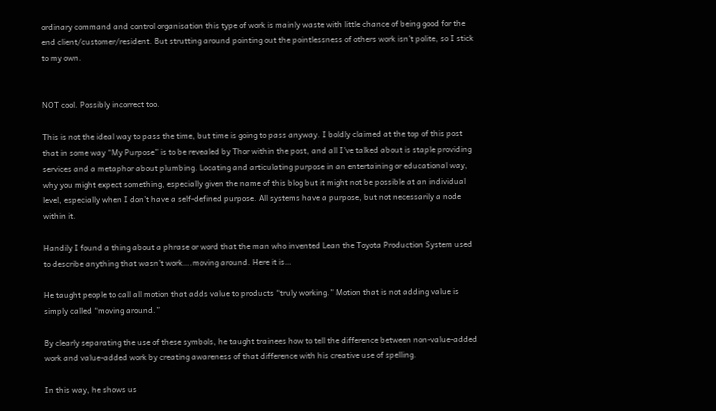ordinary command and control organisation this type of work is mainly waste with little chance of being good for the end client/customer/resident. But strutting around pointing out the pointlessness of others work isn’t polite, so I stick to my own.


NOT cool. Possibly incorrect too.

This is not the ideal way to pass the time, but time is going to pass anyway. I boldly claimed at the top of this post that in some way “My Purpose” is to be revealed by Thor within the post, and all I’ve talked about is staple providing services and a metaphor about plumbing. Locating and articulating purpose in an entertaining or educational way, why you might expect something, especially given the name of this blog but it might not be possible at an individual level, especially when I don’t have a self-defined purpose. All systems have a purpose, but not necessarily a node within it.

Handily I found a thing about a phrase or word that the man who invented Lean the Toyota Production System used to describe anything that wasn’t work….moving around. Here it is…

He taught people to call all motion that adds value to products “truly working.” Motion that is not adding value is simply called “moving around.”

By clearly separating the use of these symbols, he taught trainees how to tell the difference between non-value-added work and value-added work by creating awareness of that difference with his creative use of spelling.

In this way, he shows us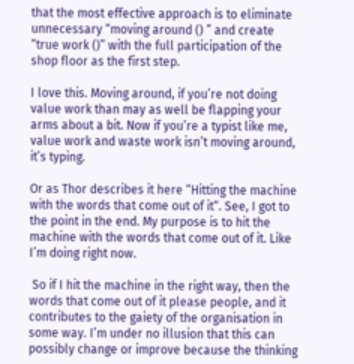that the most effective approach is to eliminate unnecessary “moving around () ” and create “true work ()” with the full participation of the shop floor as the first step.

I love this. Moving around, if you’re not doing value work than may as well be flapping your arms about a bit. Now if you’re a typist like me, value work and waste work isn’t moving around, it’s typing.

Or as Thor describes it here “Hitting the machine with the words that come out of it“. See, I got to the point in the end. My purpose is to hit the machine with the words that come out of it. Like I’m doing right now.

 So if I hit the machine in the right way, then the words that come out of it please people, and it contributes to the gaiety of the organisation in some way. I’m under no illusion that this can possibly change or improve because the thinking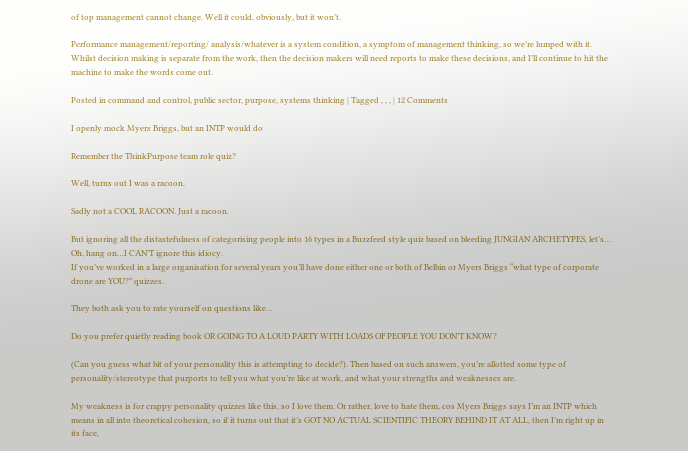of top management cannot change. Well it could, obviously, but it won’t.

Performance management/reporting/ analysis/whatever is a system condition, a symptom of management thinking, so we’re lumped with it. Whilst decision making is separate from the work, then the decision makers will need reports to make these decisions, and I’ll continue to hit the machine to make the words come out.

Posted in command and control, public sector, purpose, systems thinking | Tagged , , , | 12 Comments

I openly mock Myers Briggs, but an INTP would do

Remember the ThinkPurpose team role quiz?

Well, turns out I was a racoon.

Sadly not a COOL RACOON. Just a racoon.

But ignoring all the distastefulness of categorising people into 16 types in a Buzzfeed style quiz based on bleeding JUNGIAN ARCHETYPES, let’s… Oh, hang on…I CAN’T ignore this idiocy.
If you’ve worked in a large organisation for several years you’ll have done either one or both of Belbin or Myers Briggs “what type of corporate drone are YOU?” quizzes.

They both ask you to rate yourself on questions like…

Do you prefer quietly reading book OR GOING TO A LOUD PARTY WITH LOADS OF PEOPLE YOU DON’T KNOW?

(Can you guess what bit of your personality this is attempting to decide?). Then based on such answers, you’re allotted some type of personality/stereotype that purports to tell you what you’re like at work, and what your strengths and weaknesses are.

My weakness is for crappy personality quizzes like this, so I love them. Or rather, love to hate them, cos Myers Briggs says I’m an INTP which means in all into theoretical cohesion, so if it turns out that it’s GOT NO ACTUAL SCIENTIFIC THEORY BEHIND IT AT ALL, then I’m right up in its face,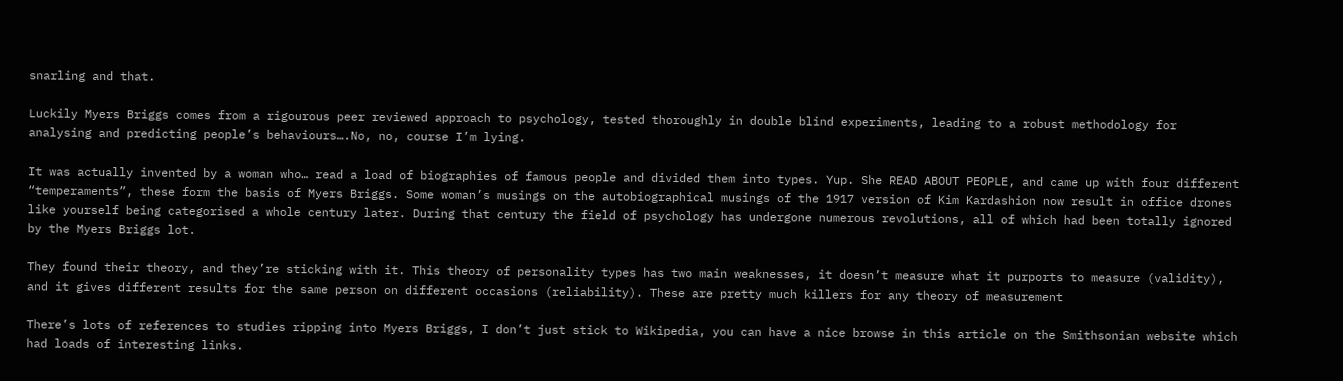snarling and that.

Luckily Myers Briggs comes from a rigourous peer reviewed approach to psychology, tested thoroughly in double blind experiments, leading to a robust methodology for analysing and predicting people’s behaviours….No, no, course I’m lying.

It was actually invented by a woman who… read a load of biographies of famous people and divided them into types. Yup. She READ ABOUT PEOPLE, and came up with four different “temperaments”, these form the basis of Myers Briggs. Some woman’s musings on the autobiographical musings of the 1917 version of Kim Kardashion now result in office drones like yourself being categorised a whole century later. During that century the field of psychology has undergone numerous revolutions, all of which had been totally ignored by the Myers Briggs lot.

They found their theory, and they’re sticking with it. This theory of personality types has two main weaknesses, it doesn’t measure what it purports to measure (validity), and it gives different results for the same person on different occasions (reliability). These are pretty much killers for any theory of measurement

There’s lots of references to studies ripping into Myers Briggs, I don’t just stick to Wikipedia, you can have a nice browse in this article on the Smithsonian website which had loads of interesting links.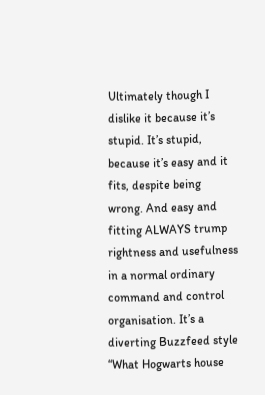Ultimately though I dislike it because it’s stupid. It’s stupid, because it’s easy and it fits, despite being wrong. And easy and fitting ALWAYS trump rightness and usefulness in a normal ordinary command and control organisation. It’s a diverting Buzzfeed style “What Hogwarts house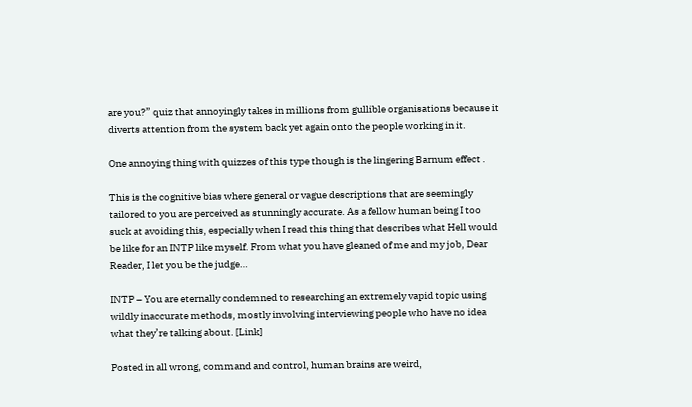are you?” quiz that annoyingly takes in millions from gullible organisations because it diverts attention from the system back yet again onto the people working in it.

One annoying thing with quizzes of this type though is the lingering Barnum effect .

This is the cognitive bias where general or vague descriptions that are seemingly tailored to you are perceived as stunningly accurate. As a fellow human being I too suck at avoiding this, especially when I read this thing that describes what Hell would be like for an INTP like myself. From what you have gleaned of me and my job, Dear Reader, I let you be the judge…

INTP – You are eternally condemned to researching an extremely vapid topic using wildly inaccurate methods, mostly involving interviewing people who have no idea what they’re talking about. [Link]

Posted in all wrong, command and control, human brains are weird,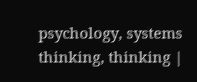psychology, systems thinking, thinking |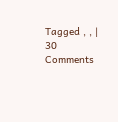Tagged , , | 30 Comments